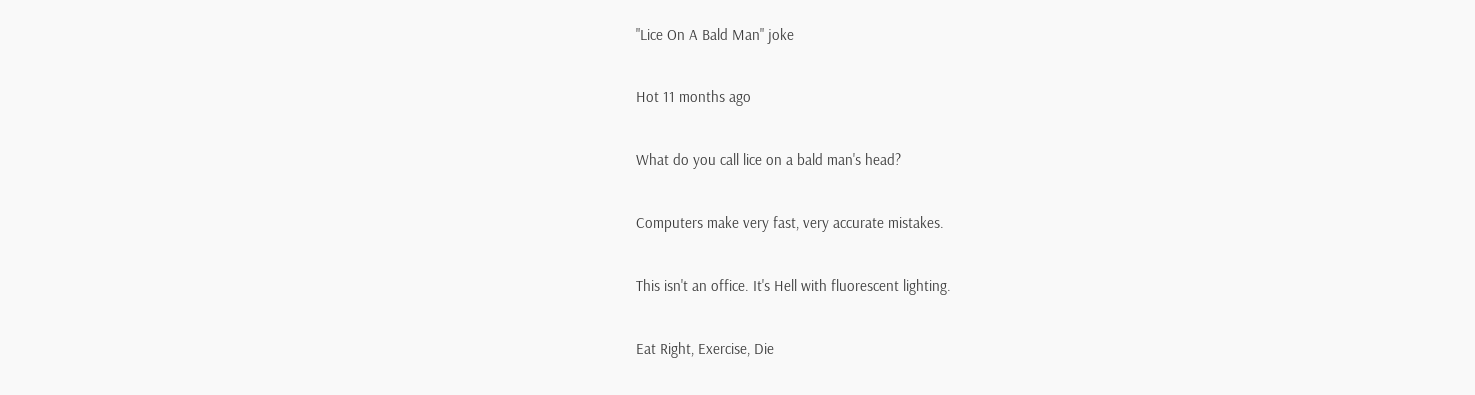"Lice On A Bald Man" joke

Hot 11 months ago

What do you call lice on a bald man's head?

Computers make very fast, very accurate mistakes.

This isn't an office. It's Hell with fluorescent lighting.

Eat Right, Exercise, Die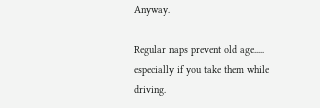Anyway.

Regular naps prevent old age..... especially if you take them while driving.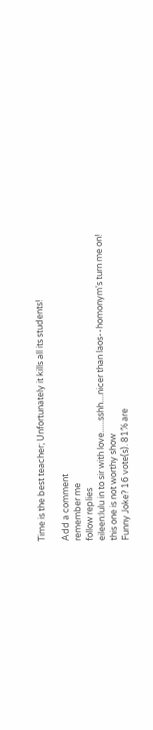Time is the best teacher; Unfortunately it kills all its students!

Add a comment
remember me
follow replies
eileen:lulu in to sir with love......sshh....nicer than laos--homonym's turn me on!
this one is not worthy show
Funny Joke? 16 vote(s). 81% are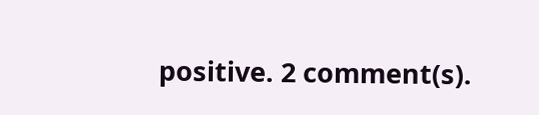positive. 2 comment(s).